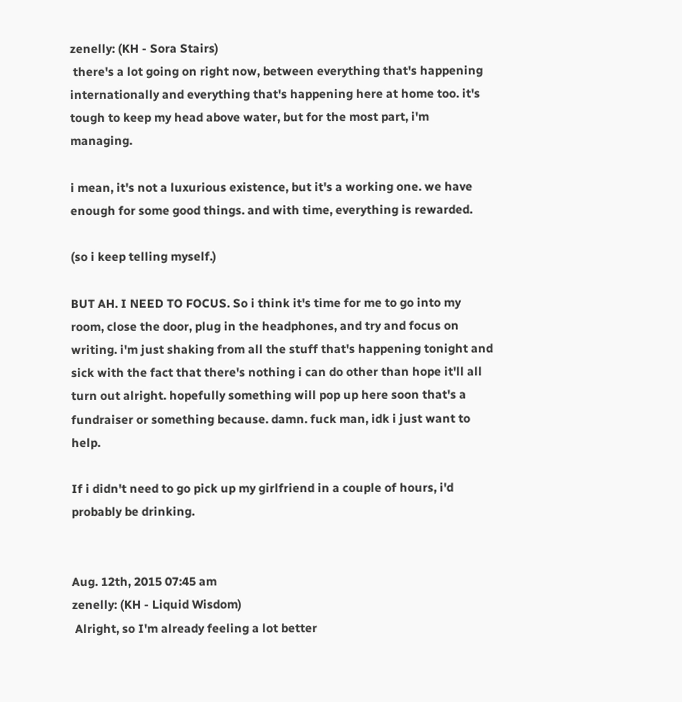zenelly: (KH - Sora Stairs)
 there's a lot going on right now, between everything that's happening internationally and everything that's happening here at home too. it's tough to keep my head above water, but for the most part, i'm managing.

i mean, it's not a luxurious existence, but it's a working one. we have enough for some good things. and with time, everything is rewarded.

(so i keep telling myself.)

BUT AH. I NEED TO FOCUS. So i think it's time for me to go into my room, close the door, plug in the headphones, and try and focus on writing. i'm just shaking from all the stuff that's happening tonight and sick with the fact that there's nothing i can do other than hope it'll all turn out alright. hopefully something will pop up here soon that's a fundraiser or something because. damn. fuck man, idk i just want to help.

If i didn't need to go pick up my girlfriend in a couple of hours, i'd probably be drinking.


Aug. 12th, 2015 07:45 am
zenelly: (KH - Liquid Wisdom)
 Alright, so I'm already feeling a lot better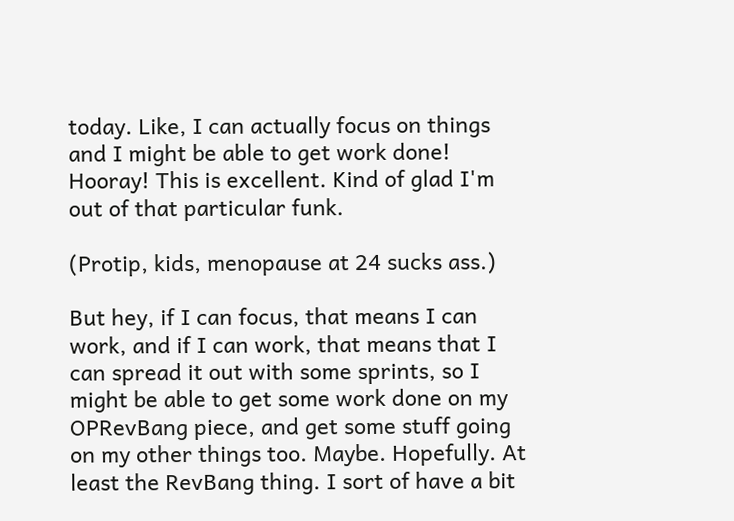today. Like, I can actually focus on things and I might be able to get work done! Hooray! This is excellent. Kind of glad I'm out of that particular funk.

(Protip, kids, menopause at 24 sucks ass.)

But hey, if I can focus, that means I can work, and if I can work, that means that I can spread it out with some sprints, so I might be able to get some work done on my OPRevBang piece, and get some stuff going on my other things too. Maybe. Hopefully. At least the RevBang thing. I sort of have a bit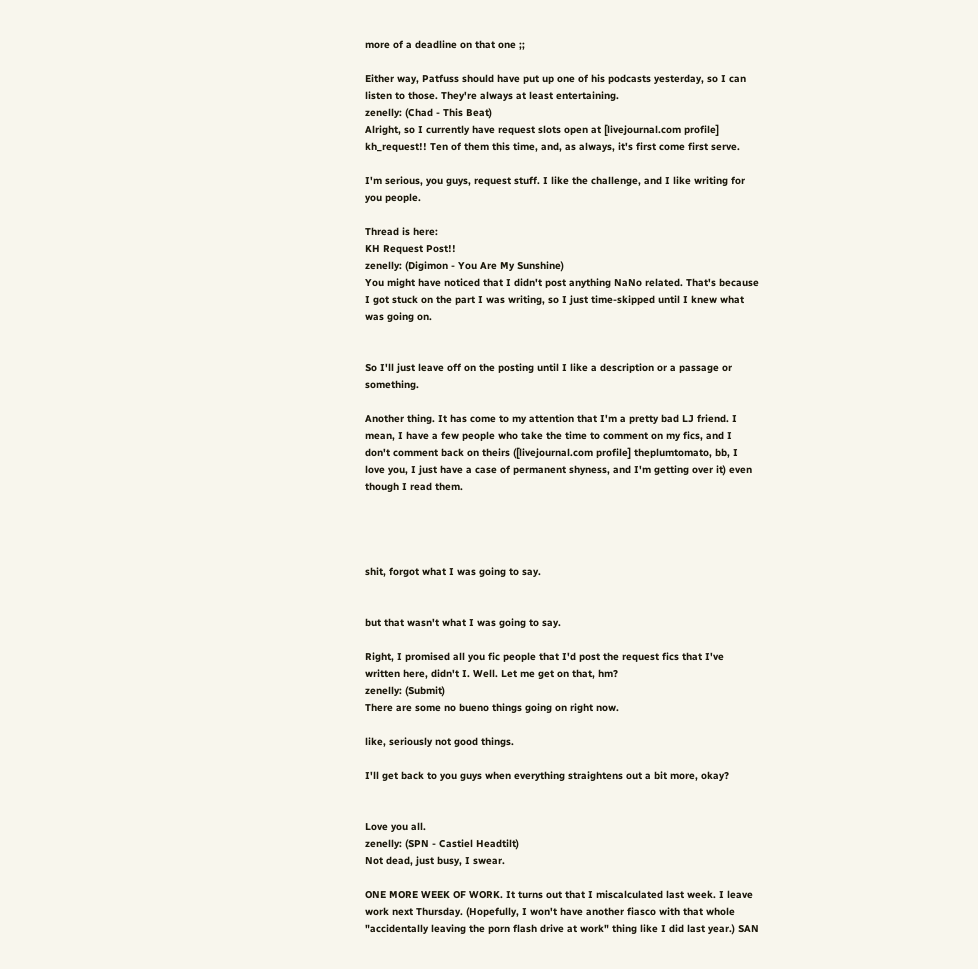more of a deadline on that one ;;

Either way, Patfuss should have put up one of his podcasts yesterday, so I can listen to those. They're always at least entertaining.
zenelly: (Chad - This Beat)
Alright, so I currently have request slots open at [livejournal.com profile] kh_request!! Ten of them this time, and, as always, it's first come first serve.

I'm serious, you guys, request stuff. I like the challenge, and I like writing for you people.

Thread is here:
KH Request Post!!
zenelly: (Digimon - You Are My Sunshine)
You might have noticed that I didn't post anything NaNo related. That's because I got stuck on the part I was writing, so I just time-skipped until I knew what was going on.


So I'll just leave off on the posting until I like a description or a passage or something.

Another thing. It has come to my attention that I'm a pretty bad LJ friend. I mean, I have a few people who take the time to comment on my fics, and I don't comment back on theirs ([livejournal.com profile] theplumtomato, bb, I love you, I just have a case of permanent shyness, and I'm getting over it) even though I read them.




shit, forgot what I was going to say.


but that wasn't what I was going to say.

Right, I promised all you fic people that I'd post the request fics that I've written here, didn't I. Well. Let me get on that, hm?
zenelly: (Submit)
There are some no bueno things going on right now.

like, seriously not good things.

I'll get back to you guys when everything straightens out a bit more, okay?


Love you all.
zenelly: (SPN - Castiel Headtilt)
Not dead, just busy, I swear.

ONE MORE WEEK OF WORK. It turns out that I miscalculated last week. I leave work next Thursday. (Hopefully, I won't have another fiasco with that whole "accidentally leaving the porn flash drive at work" thing like I did last year.) SAN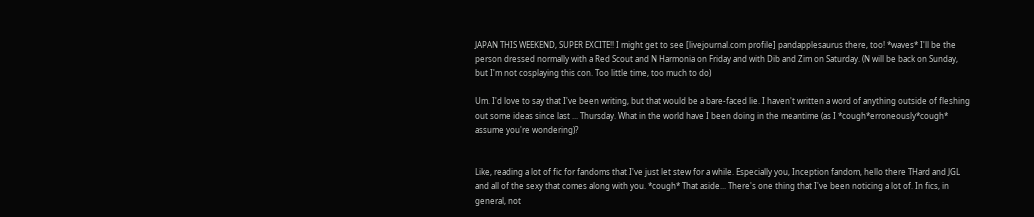JAPAN THIS WEEKEND, SUPER EXCITE!! I might get to see [livejournal.com profile] pandapplesaurus there, too! *waves* I'll be the person dressed normally with a Red Scout and N Harmonia on Friday and with Dib and Zim on Saturday. (N will be back on Sunday, but I'm not cosplaying this con. Too little time, too much to do)

Um. I'd love to say that I've been writing, but that would be a bare-faced lie. I haven't written a word of anything outside of fleshing out some ideas since last ... Thursday. What in the world have I been doing in the meantime (as I *cough*erroneously*cough* assume you're wondering)?


Like, reading a lot of fic for fandoms that I've just let stew for a while. Especially you, Inception fandom, hello there THard and JGL and all of the sexy that comes along with you. *cough* That aside... There's one thing that I've been noticing a lot of. In fics, in general, not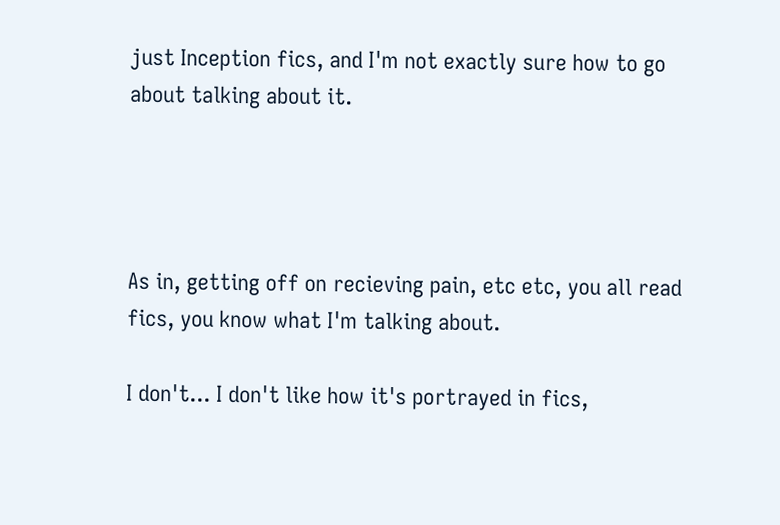just Inception fics, and I'm not exactly sure how to go about talking about it.




As in, getting off on recieving pain, etc etc, you all read fics, you know what I'm talking about.

I don't... I don't like how it's portrayed in fics,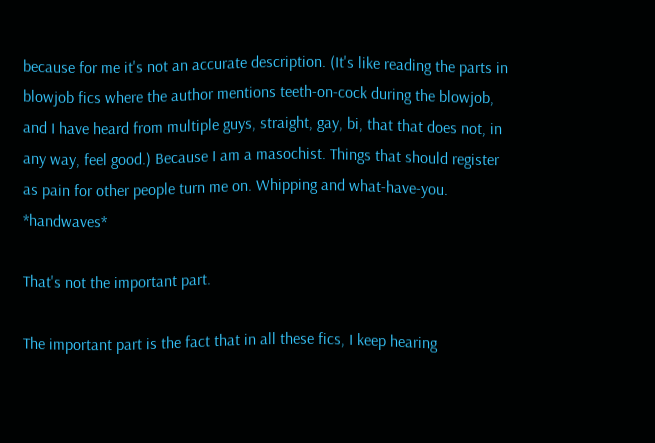because for me it's not an accurate description. (It's like reading the parts in blowjob fics where the author mentions teeth-on-cock during the blowjob, and I have heard from multiple guys, straight, gay, bi, that that does not, in any way, feel good.) Because I am a masochist. Things that should register as pain for other people turn me on. Whipping and what-have-you. *handwaves*

That's not the important part.

The important part is the fact that in all these fics, I keep hearing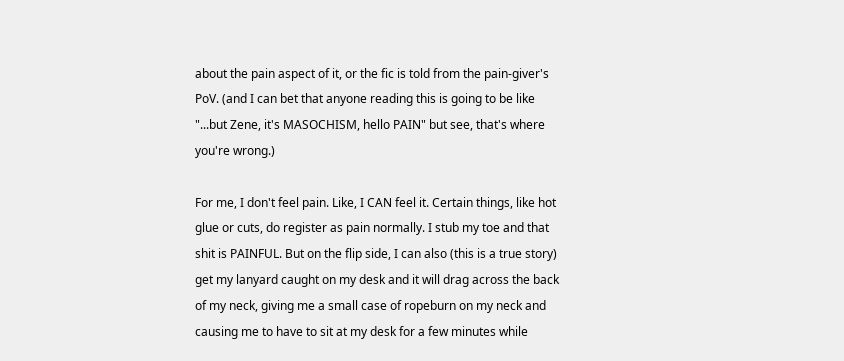about the pain aspect of it, or the fic is told from the pain-giver's PoV. (and I can bet that anyone reading this is going to be like "...but Zene, it's MASOCHISM, hello PAIN" but see, that's where you're wrong.)

For me, I don't feel pain. Like, I CAN feel it. Certain things, like hot glue or cuts, do register as pain normally. I stub my toe and that shit is PAINFUL. But on the flip side, I can also (this is a true story) get my lanyard caught on my desk and it will drag across the back of my neck, giving me a small case of ropeburn on my neck and causing me to have to sit at my desk for a few minutes while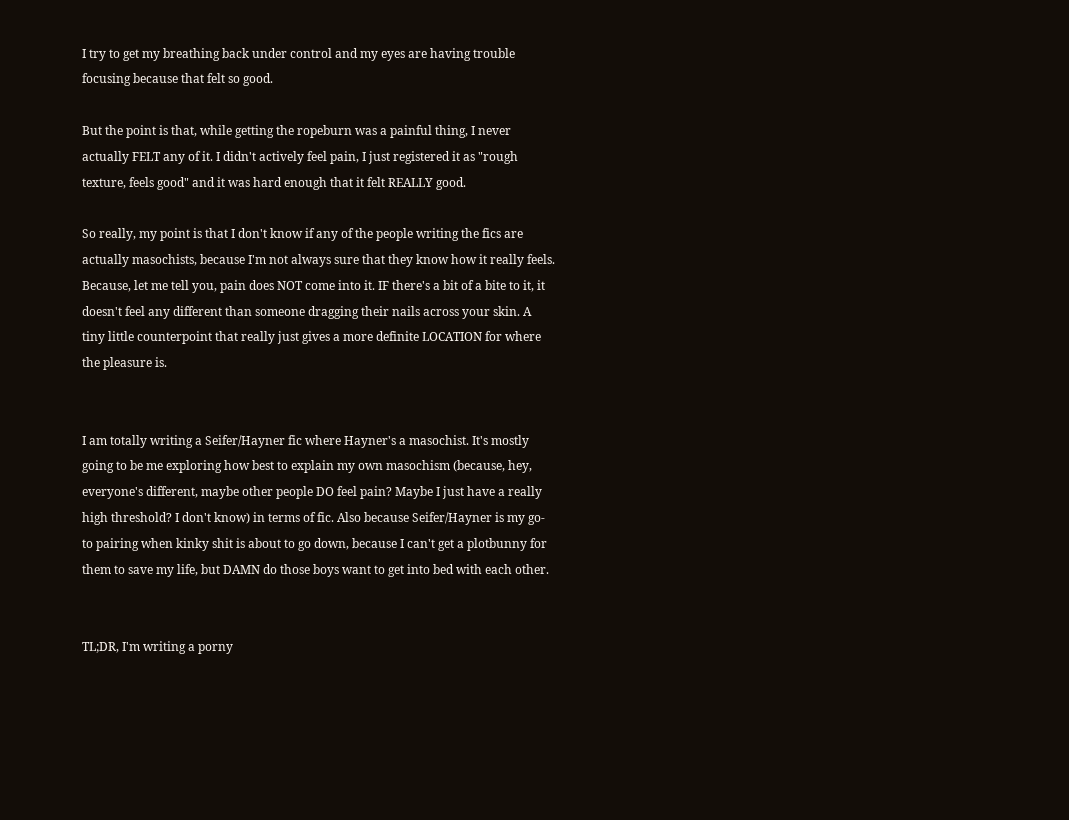I try to get my breathing back under control and my eyes are having trouble focusing because that felt so good.

But the point is that, while getting the ropeburn was a painful thing, I never actually FELT any of it. I didn't actively feel pain, I just registered it as "rough texture, feels good" and it was hard enough that it felt REALLY good.

So really, my point is that I don't know if any of the people writing the fics are actually masochists, because I'm not always sure that they know how it really feels. Because, let me tell you, pain does NOT come into it. IF there's a bit of a bite to it, it doesn't feel any different than someone dragging their nails across your skin. A tiny little counterpoint that really just gives a more definite LOCATION for where the pleasure is.


I am totally writing a Seifer/Hayner fic where Hayner's a masochist. It's mostly going to be me exploring how best to explain my own masochism (because, hey, everyone's different, maybe other people DO feel pain? Maybe I just have a really high threshold? I don't know) in terms of fic. Also because Seifer/Hayner is my go-to pairing when kinky shit is about to go down, because I can't get a plotbunny for them to save my life, but DAMN do those boys want to get into bed with each other.


TL;DR, I'm writing a porny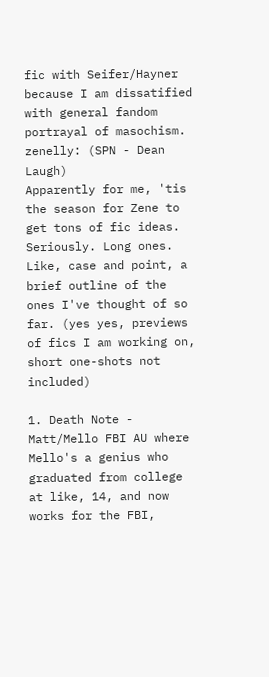fic with Seifer/Hayner because I am dissatified with general fandom portrayal of masochism.
zenelly: (SPN - Dean Laugh)
Apparently for me, 'tis the season for Zene to get tons of fic ideas. Seriously. Long ones. Like, case and point, a brief outline of the ones I've thought of so far. (yes yes, previews of fics I am working on, short one-shots not included)

1. Death Note - Matt/Mello FBI AU where Mello's a genius who graduated from college at like, 14, and now works for the FBI,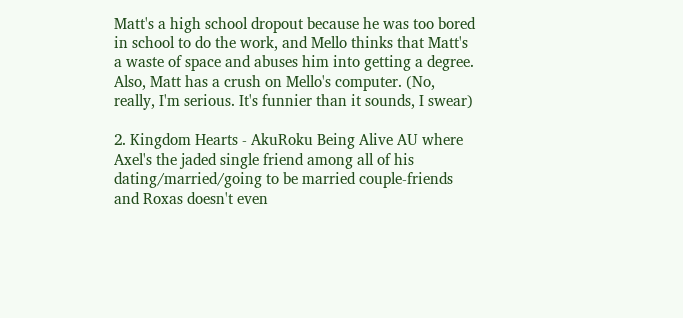Matt's a high school dropout because he was too bored in school to do the work, and Mello thinks that Matt's a waste of space and abuses him into getting a degree. Also, Matt has a crush on Mello's computer. (No, really, I'm serious. It's funnier than it sounds, I swear)

2. Kingdom Hearts - AkuRoku Being Alive AU where Axel's the jaded single friend among all of his dating/married/going to be married couple-friends and Roxas doesn't even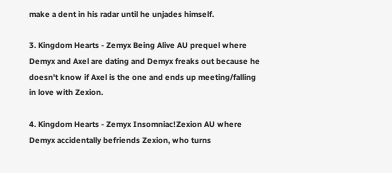make a dent in his radar until he unjades himself.

3. Kingdom Hearts - Zemyx Being Alive AU prequel where Demyx and Axel are dating and Demyx freaks out because he doesn't know if Axel is the one and ends up meeting/falling in love with Zexion.

4. Kingdom Hearts - Zemyx Insomniac!Zexion AU where Demyx accidentally befriends Zexion, who turns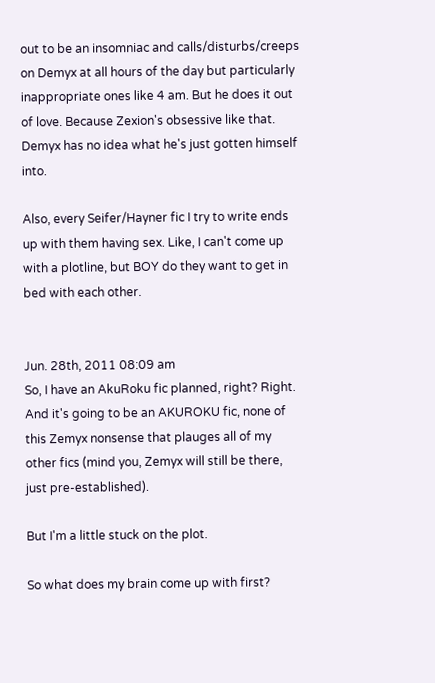out to be an insomniac and calls/disturbs/creeps on Demyx at all hours of the day but particularly inappropriate ones like 4 am. But he does it out of love. Because Zexion's obsessive like that. Demyx has no idea what he's just gotten himself into.

Also, every Seifer/Hayner fic I try to write ends up with them having sex. Like, I can't come up with a plotline, but BOY do they want to get in bed with each other.


Jun. 28th, 2011 08:09 am
So, I have an AkuRoku fic planned, right? Right. And it's going to be an AKUROKU fic, none of this Zemyx nonsense that plauges all of my other fics (mind you, Zemyx will still be there, just pre-established).

But I'm a little stuck on the plot.

So what does my brain come up with first?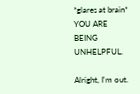*glares at brain* YOU ARE BEING UNHELPFUL.

Alright, I'm out.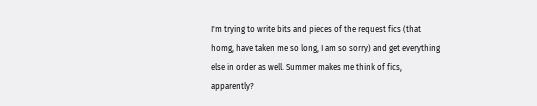I'm trying to write bits and pieces of the request fics (that homg, have taken me so long, I am so sorry) and get everything else in order as well. Summer makes me think of fics, apparently?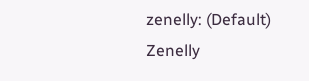zenelly: (Default)
Zenelly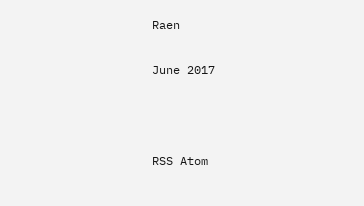Raen

June 2017



RSS Atom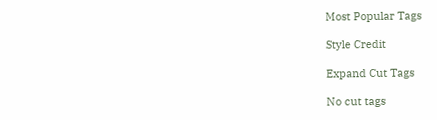Most Popular Tags

Style Credit

Expand Cut Tags

No cut tags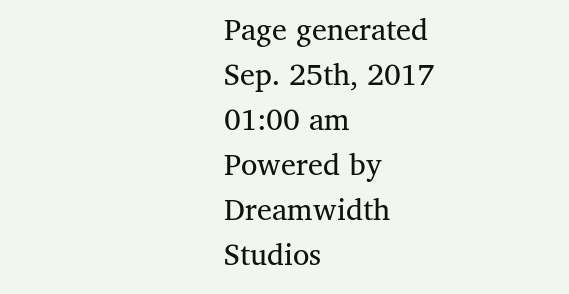Page generated Sep. 25th, 2017 01:00 am
Powered by Dreamwidth Studios